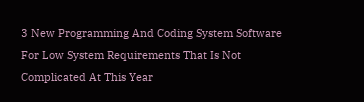3 New Programming And Coding System Software For Low System Requirements That Is Not Complicated At This Year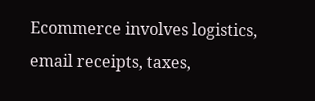Ecommerce involves logistics, email receipts, taxes,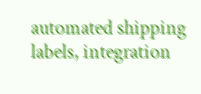automated shipping labels, integration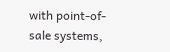with point-of-sale systems,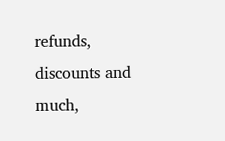refunds, discounts and much,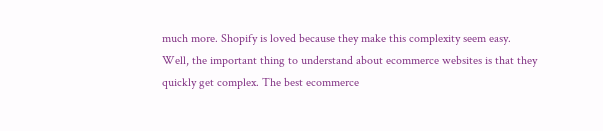much more. Shopify is loved because they make this complexity seem easy. Well, the important thing to understand about ecommerce websites is that they quickly get complex. The best ecommerce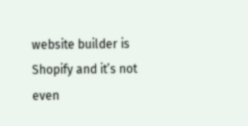website builder is Shopify and it’s not even